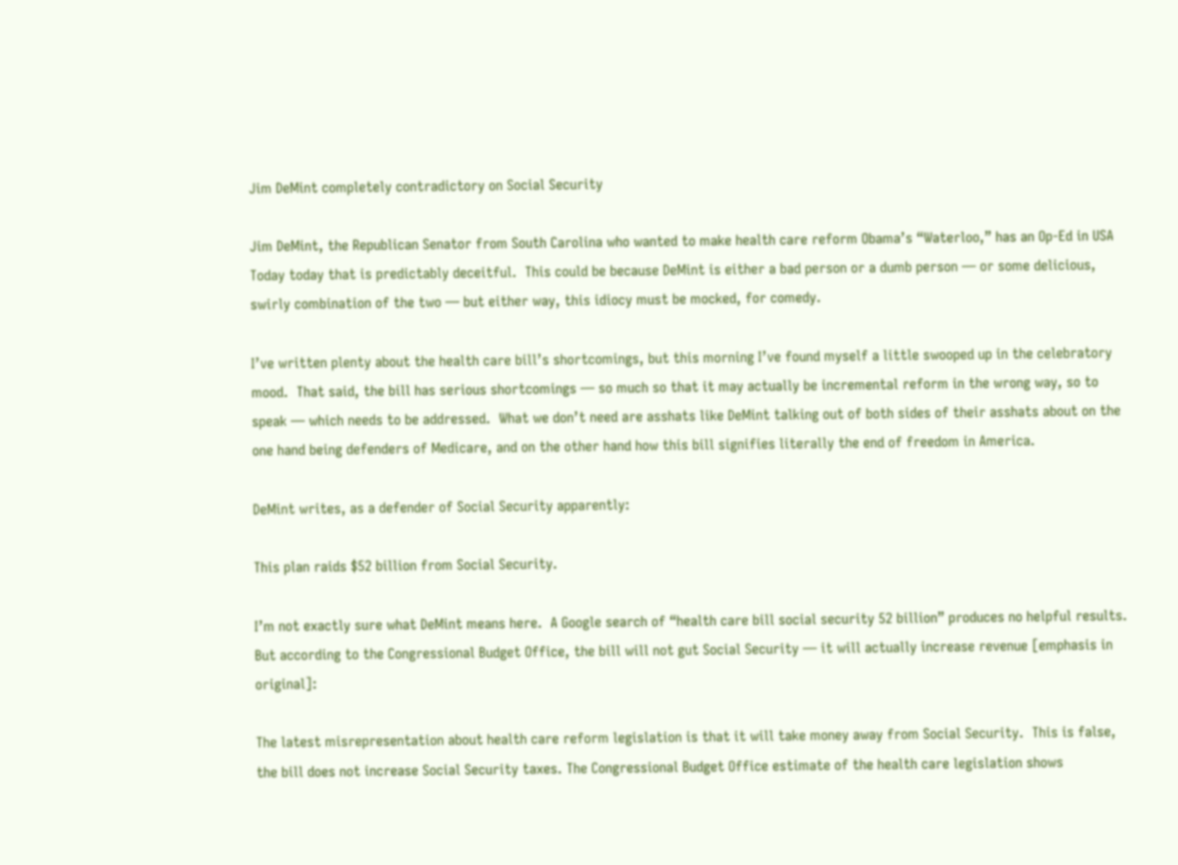Jim DeMint completely contradictory on Social Security

Jim DeMint, the Republican Senator from South Carolina who wanted to make health care reform Obama’s “Waterloo,” has an Op-Ed in USA Today today that is predictably deceitful.  This could be because DeMint is either a bad person or a dumb person — or some delicious, swirly combination of the two — but either way, this idiocy must be mocked, for comedy.

I’ve written plenty about the health care bill’s shortcomings, but this morning I’ve found myself a little swooped up in the celebratory mood.  That said, the bill has serious shortcomings — so much so that it may actually be incremental reform in the wrong way, so to speak — which needs to be addressed.  What we don’t need are asshats like DeMint talking out of both sides of their asshats about on the one hand being defenders of Medicare, and on the other hand how this bill signifies literally the end of freedom in America.

DeMint writes, as a defender of Social Security apparently:

This plan raids $52 billion from Social Security.

I’m not exactly sure what DeMint means here.  A Google search of “health care bill social security 52 billion” produces no helpful results.  But according to the Congressional Budget Office, the bill will not gut Social Security — it will actually increase revenue [emphasis in original]:

The latest misrepresentation about health care reform legislation is that it will take money away from Social Security.  This is false, the bill does not increase Social Security taxes. The Congressional Budget Office estimate of the health care legislation shows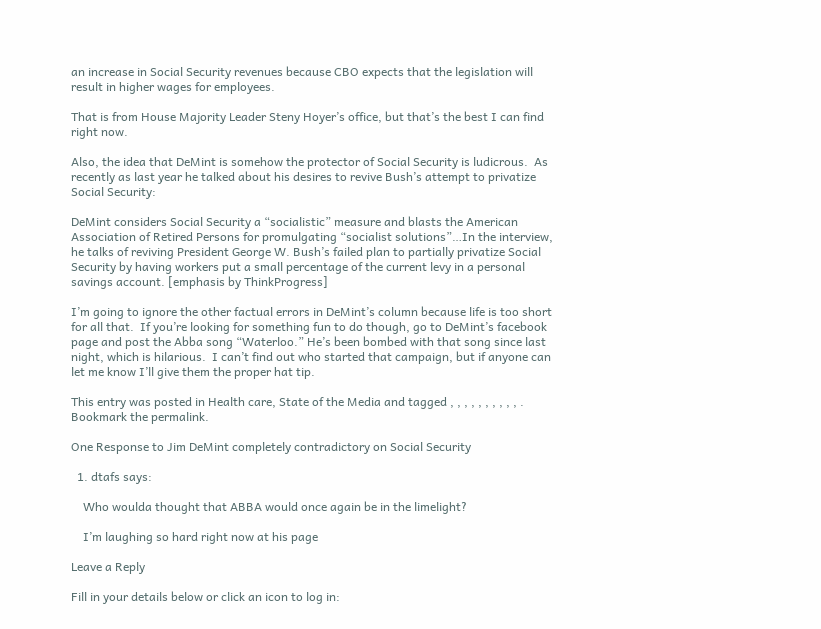an increase in Social Security revenues because CBO expects that the legislation will result in higher wages for employees.

That is from House Majority Leader Steny Hoyer’s office, but that’s the best I can find right now.

Also, the idea that DeMint is somehow the protector of Social Security is ludicrous.  As recently as last year he talked about his desires to revive Bush’s attempt to privatize Social Security:

DeMint considers Social Security a “socialistic” measure and blasts the American Association of Retired Persons for promulgating “socialist solutions”…In the interview, he talks of reviving President George W. Bush’s failed plan to partially privatize Social Security by having workers put a small percentage of the current levy in a personal savings account. [emphasis by ThinkProgress]

I’m going to ignore the other factual errors in DeMint’s column because life is too short for all that.  If you’re looking for something fun to do though, go to DeMint’s facebook page and post the Abba song “Waterloo.” He’s been bombed with that song since last night, which is hilarious.  I can’t find out who started that campaign, but if anyone can let me know I’ll give them the proper hat tip.

This entry was posted in Health care, State of the Media and tagged , , , , , , , , , , . Bookmark the permalink.

One Response to Jim DeMint completely contradictory on Social Security

  1. dtafs says:

    Who woulda thought that ABBA would once again be in the limelight?

    I’m laughing so hard right now at his page

Leave a Reply

Fill in your details below or click an icon to log in: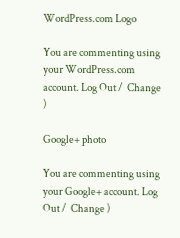WordPress.com Logo

You are commenting using your WordPress.com account. Log Out /  Change )

Google+ photo

You are commenting using your Google+ account. Log Out /  Change )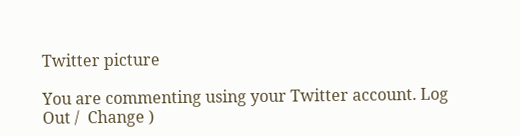Twitter picture

You are commenting using your Twitter account. Log Out /  Change )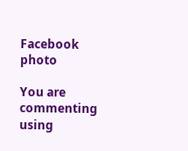Facebook photo

You are commenting using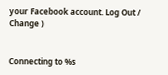your Facebook account. Log Out /  Change )


Connecting to %s